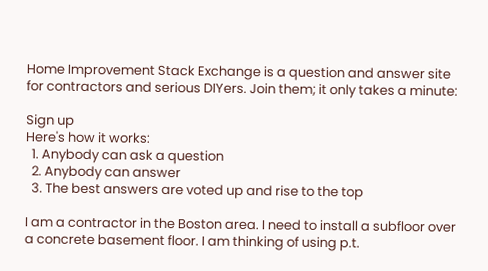Home Improvement Stack Exchange is a question and answer site for contractors and serious DIYers. Join them; it only takes a minute:

Sign up
Here's how it works:
  1. Anybody can ask a question
  2. Anybody can answer
  3. The best answers are voted up and rise to the top

I am a contractor in the Boston area. I need to install a subfloor over a concrete basement floor. I am thinking of using p.t.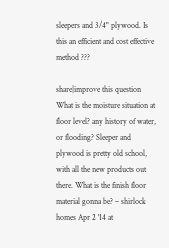sleepers and 3/4" plywood. Is this an efficient and cost effective method ???

share|improve this question
What is the moisture situation at floor level? any history of water, or flooding? Sleeper and plywood is pretty old school, with all the new products out there. What is the finish floor material gonna be? – shirlock homes Apr 2 '14 at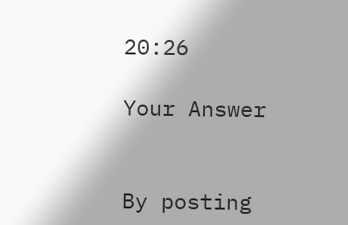20:26

Your Answer


By posting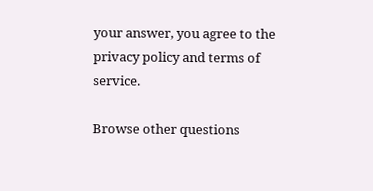your answer, you agree to the privacy policy and terms of service.

Browse other questions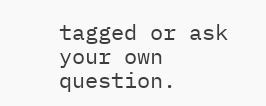tagged or ask your own question.